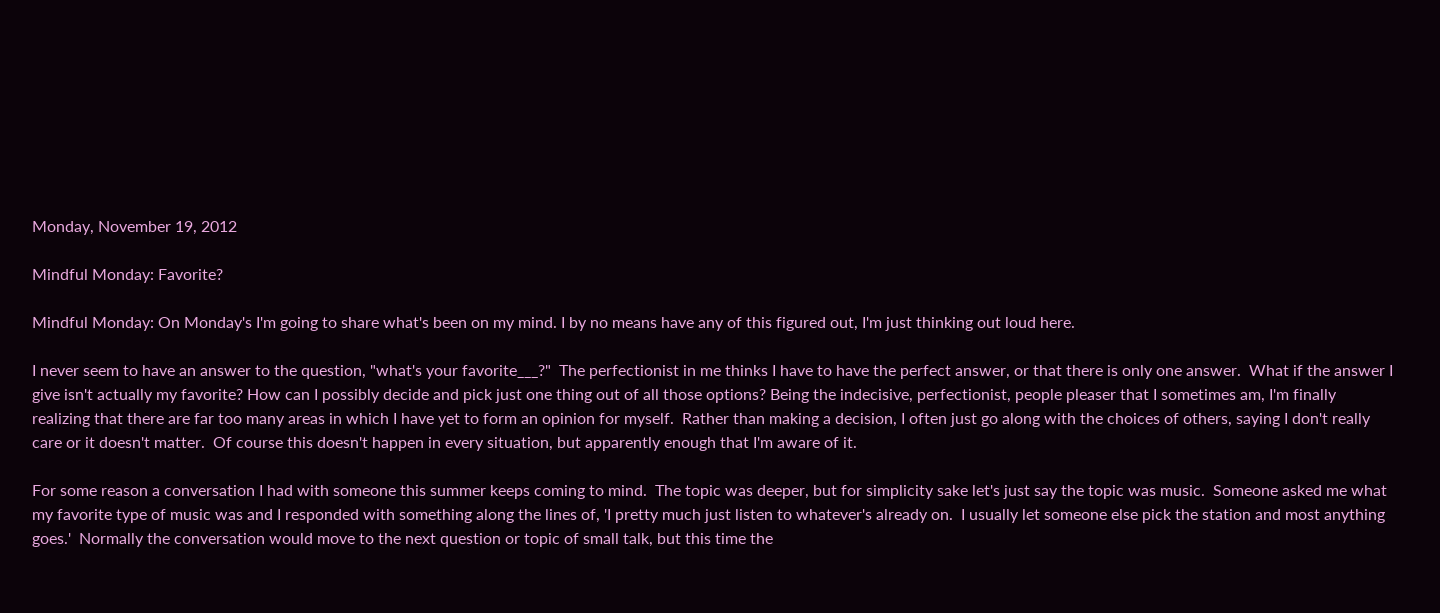Monday, November 19, 2012

Mindful Monday: Favorite?

Mindful Monday: On Monday's I'm going to share what's been on my mind. I by no means have any of this figured out, I'm just thinking out loud here.

I never seem to have an answer to the question, "what's your favorite___?"  The perfectionist in me thinks I have to have the perfect answer, or that there is only one answer.  What if the answer I give isn't actually my favorite? How can I possibly decide and pick just one thing out of all those options? Being the indecisive, perfectionist, people pleaser that I sometimes am, I'm finally realizing that there are far too many areas in which I have yet to form an opinion for myself.  Rather than making a decision, I often just go along with the choices of others, saying I don't really care or it doesn't matter.  Of course this doesn't happen in every situation, but apparently enough that I'm aware of it.

For some reason a conversation I had with someone this summer keeps coming to mind.  The topic was deeper, but for simplicity sake let's just say the topic was music.  Someone asked me what my favorite type of music was and I responded with something along the lines of, 'I pretty much just listen to whatever's already on.  I usually let someone else pick the station and most anything goes.'  Normally the conversation would move to the next question or topic of small talk, but this time the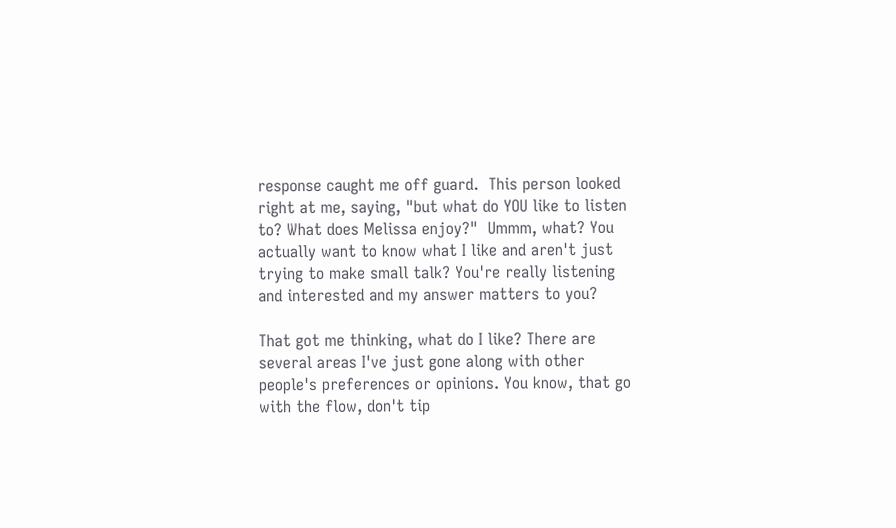response caught me off guard.  This person looked right at me, saying, "but what do YOU like to listen to? What does Melissa enjoy?"  Ummm, what? You actually want to know what I like and aren't just trying to make small talk? You're really listening and interested and my answer matters to you?

That got me thinking, what do I like? There are several areas I've just gone along with other people's preferences or opinions. You know, that go with the flow, don't tip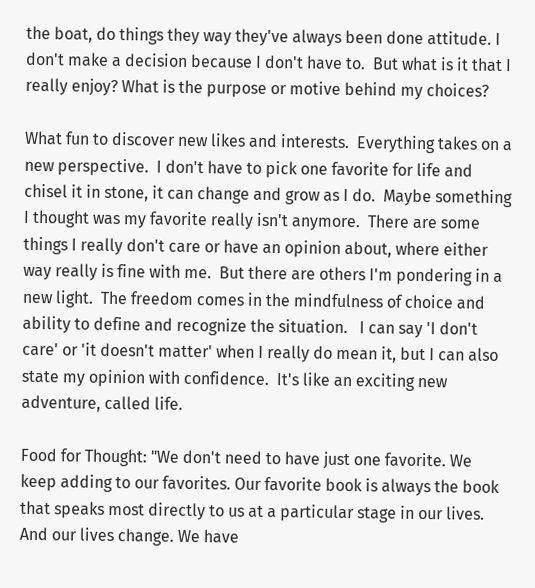the boat, do things they way they've always been done attitude. I don't make a decision because I don't have to.  But what is it that I really enjoy? What is the purpose or motive behind my choices?

What fun to discover new likes and interests.  Everything takes on a new perspective.  I don't have to pick one favorite for life and chisel it in stone, it can change and grow as I do.  Maybe something I thought was my favorite really isn't anymore.  There are some things I really don't care or have an opinion about, where either way really is fine with me.  But there are others I'm pondering in a new light.  The freedom comes in the mindfulness of choice and ability to define and recognize the situation.   I can say 'I don't care' or 'it doesn't matter' when I really do mean it, but I can also state my opinion with confidence.  It's like an exciting new adventure, called life.

Food for Thought: "We don't need to have just one favorite. We keep adding to our favorites. Our favorite book is always the book that speaks most directly to us at a particular stage in our lives. And our lives change. We have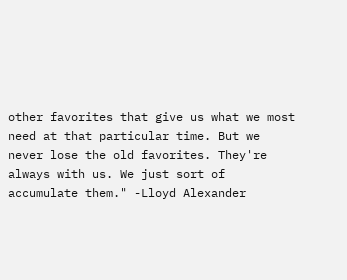other favorites that give us what we most need at that particular time. But we never lose the old favorites. They're always with us. We just sort of accumulate them." -Lloyd Alexander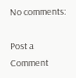No comments:

Post a Comment